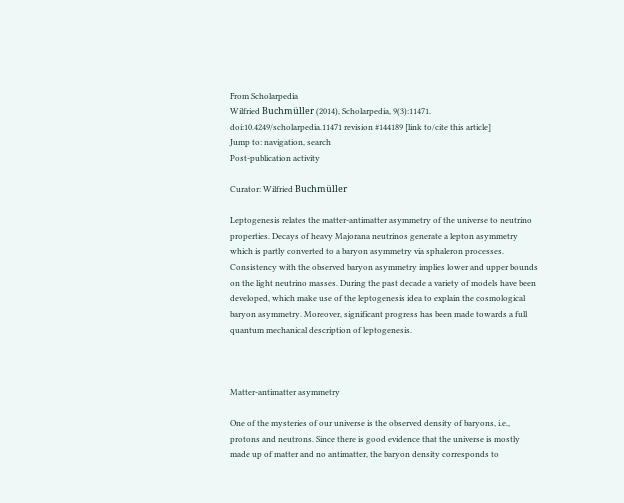From Scholarpedia
Wilfried Buchmüller (2014), Scholarpedia, 9(3):11471. doi:10.4249/scholarpedia.11471 revision #144189 [link to/cite this article]
Jump to: navigation, search
Post-publication activity

Curator: Wilfried Buchmüller

Leptogenesis relates the matter-antimatter asymmetry of the universe to neutrino properties. Decays of heavy Majorana neutrinos generate a lepton asymmetry which is partly converted to a baryon asymmetry via sphaleron processes. Consistency with the observed baryon asymmetry implies lower and upper bounds on the light neutrino masses. During the past decade a variety of models have been developed, which make use of the leptogenesis idea to explain the cosmological baryon asymmetry. Moreover, significant progress has been made towards a full quantum mechanical description of leptogenesis.



Matter-antimatter asymmetry

One of the mysteries of our universe is the observed density of baryons, i.e., protons and neutrons. Since there is good evidence that the universe is mostly made up of matter and no antimatter, the baryon density corresponds to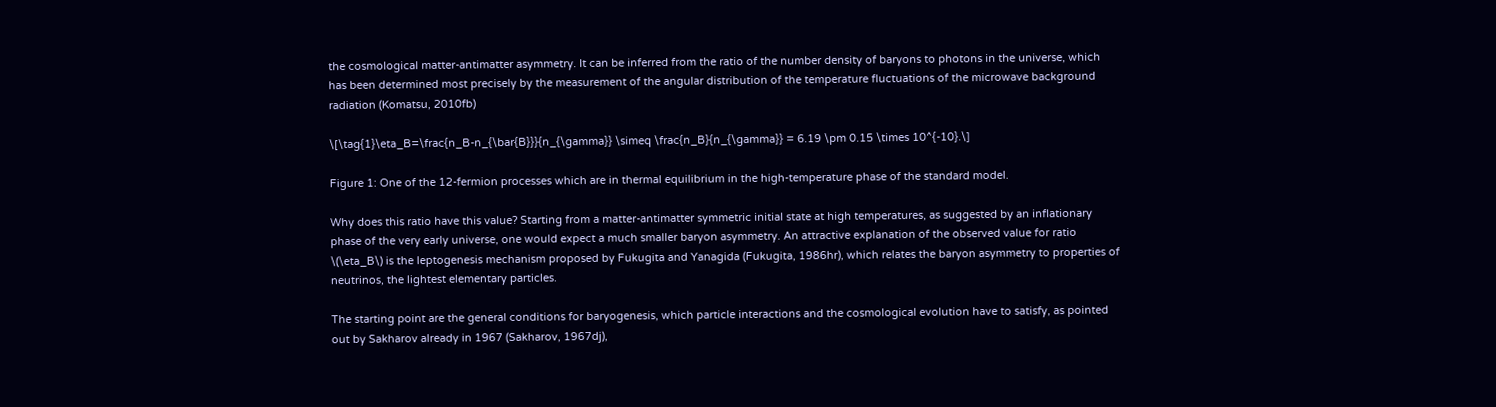the cosmological matter-antimatter asymmetry. It can be inferred from the ratio of the number density of baryons to photons in the universe, which has been determined most precisely by the measurement of the angular distribution of the temperature fluctuations of the microwave background radiation (Komatsu, 2010fb)

\[\tag{1}\eta_B=\frac{n_B-n_{\bar{B}}}{n_{\gamma}} \simeq \frac{n_B}{n_{\gamma}} = 6.19 \pm 0.15 \times 10^{-10}.\]

Figure 1: One of the 12-fermion processes which are in thermal equilibrium in the high-temperature phase of the standard model.

Why does this ratio have this value? Starting from a matter-antimatter symmetric initial state at high temperatures, as suggested by an inflationary phase of the very early universe, one would expect a much smaller baryon asymmetry. An attractive explanation of the observed value for ratio \(\eta_B\) is the leptogenesis mechanism proposed by Fukugita and Yanagida (Fukugita, 1986hr), which relates the baryon asymmetry to properties of neutrinos, the lightest elementary particles.

The starting point are the general conditions for baryogenesis, which particle interactions and the cosmological evolution have to satisfy, as pointed out by Sakharov already in 1967 (Sakharov, 1967dj),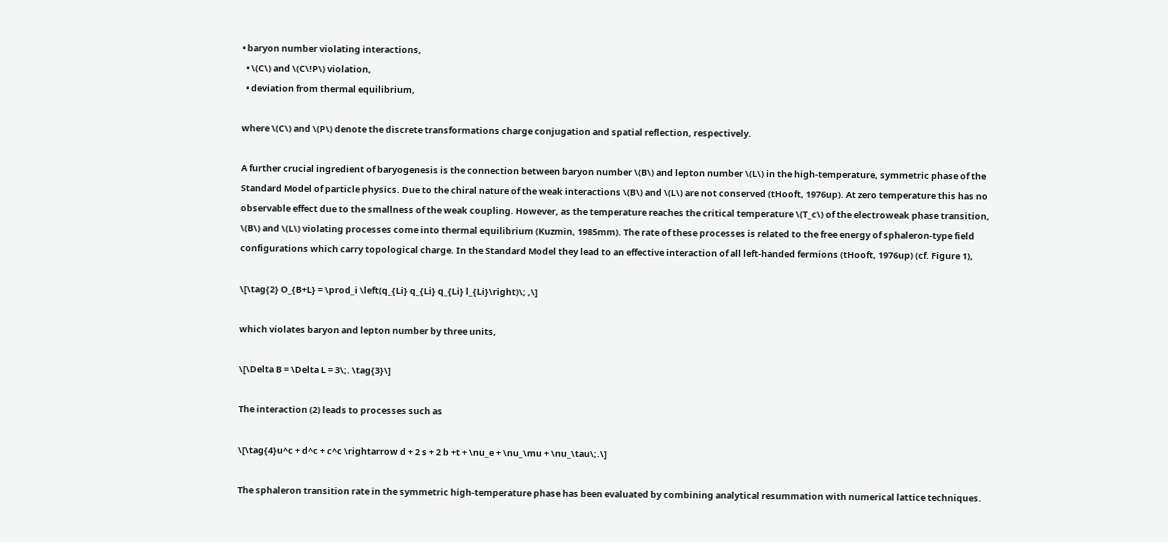• baryon number violating interactions,
  • \(C\) and \(C\!P\) violation,
  • deviation from thermal equilibrium,

where \(C\) and \(P\) denote the discrete transformations charge conjugation and spatial reflection, respectively.

A further crucial ingredient of baryogenesis is the connection between baryon number \(B\) and lepton number \(L\) in the high-temperature, symmetric phase of the Standard Model of particle physics. Due to the chiral nature of the weak interactions \(B\) and \(L\) are not conserved (tHooft, 1976up). At zero temperature this has no observable effect due to the smallness of the weak coupling. However, as the temperature reaches the critical temperature \(T_c\) of the electroweak phase transition, \(B\) and \(L\) violating processes come into thermal equilibrium (Kuzmin, 1985mm). The rate of these processes is related to the free energy of sphaleron-type field configurations which carry topological charge. In the Standard Model they lead to an effective interaction of all left-handed fermions (tHooft, 1976up) (cf. Figure 1),

\[\tag{2} O_{B+L} = \prod_i \left(q_{Li} q_{Li} q_{Li} l_{Li}\right)\; ,\]

which violates baryon and lepton number by three units,

\[\Delta B = \Delta L = 3\;. \tag{3}\]

The interaction (2) leads to processes such as

\[\tag{4}u^c + d^c + c^c \rightarrow d + 2 s + 2 b +t + \nu_e + \nu_\mu + \nu_\tau\;.\]

The sphaleron transition rate in the symmetric high-temperature phase has been evaluated by combining analytical resummation with numerical lattice techniques.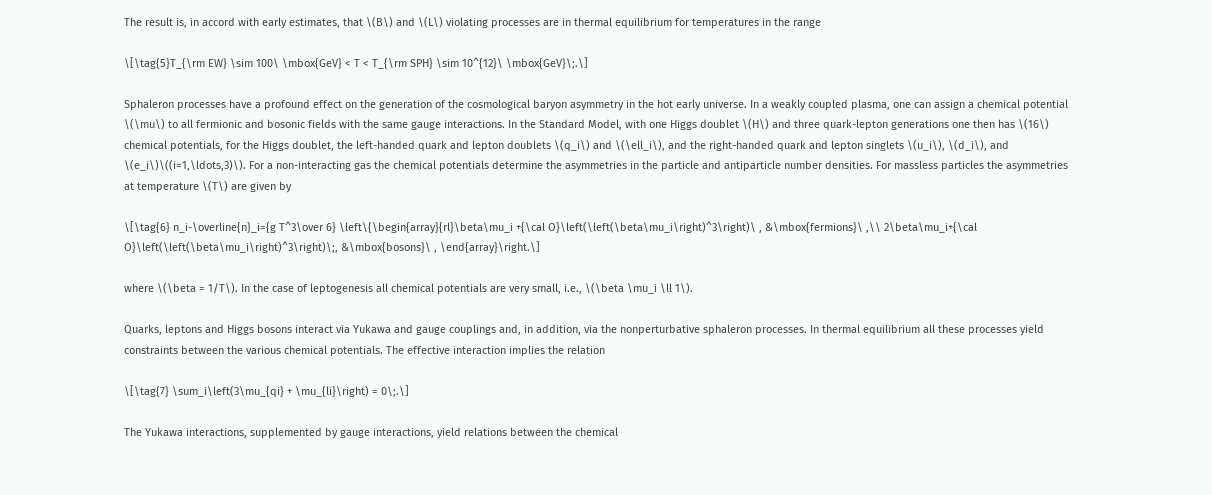The result is, in accord with early estimates, that \(B\) and \(L\) violating processes are in thermal equilibrium for temperatures in the range

\[\tag{5}T_{\rm EW} \sim 100\ \mbox{GeV} < T < T_{\rm SPH} \sim 10^{12}\ \mbox{GeV}\;.\]

Sphaleron processes have a profound effect on the generation of the cosmological baryon asymmetry in the hot early universe. In a weakly coupled plasma, one can assign a chemical potential \(\mu\) to all fermionic and bosonic fields with the same gauge interactions. In the Standard Model, with one Higgs doublet \(H\) and three quark-lepton generations one then has \(16\) chemical potentials, for the Higgs doublet, the left-handed quark and lepton doublets \(q_i\) and \(\ell_i\), and the right-handed quark and lepton singlets \(u_i\), \(d_i\), and \(e_i\)\((i=1,\ldots,3)\). For a non-interacting gas the chemical potentials determine the asymmetries in the particle and antiparticle number densities. For massless particles the asymmetries at temperature \(T\) are given by

\[\tag{6} n_i-\overline{n}_i={g T^3\over 6} \left\{\begin{array}{rl}\beta\mu_i +{\cal O}\left(\left(\beta\mu_i\right)^3\right)\ , &\mbox{fermions}\ ,\\ 2\beta\mu_i+{\cal O}\left(\left(\beta\mu_i\right)^3\right)\;, &\mbox{bosons}\ , \end{array}\right.\]

where \(\beta = 1/T\). In the case of leptogenesis all chemical potentials are very small, i.e., \(\beta \mu_i \ll 1\).

Quarks, leptons and Higgs bosons interact via Yukawa and gauge couplings and, in addition, via the nonperturbative sphaleron processes. In thermal equilibrium all these processes yield constraints between the various chemical potentials. The effective interaction implies the relation

\[\tag{7} \sum_i\left(3\mu_{qi} + \mu_{li}\right) = 0\;.\]

The Yukawa interactions, supplemented by gauge interactions, yield relations between the chemical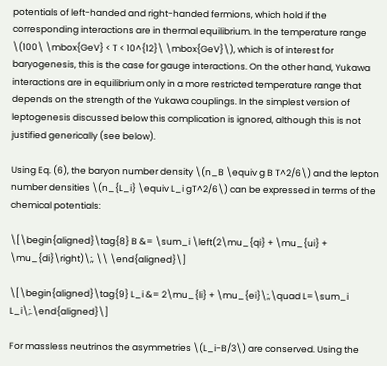potentials of left-handed and right-handed fermions, which hold if the corresponding interactions are in thermal equilibrium. In the temperature range \(100\ \mbox{GeV} < T < 10^{12}\ \mbox{GeV}\), which is of interest for baryogenesis, this is the case for gauge interactions. On the other hand, Yukawa interactions are in equilibrium only in a more restricted temperature range that depends on the strength of the Yukawa couplings. In the simplest version of leptogenesis discussed below this complication is ignored, although this is not justified generically (see below).

Using Eq. (6), the baryon number density \(n_B \equiv g B T^2/6\) and the lepton number densities \(n_{L_i} \equiv L_i gT^2/6\) can be expressed in terms of the chemical potentials:

\[\begin{aligned}\tag{8} B &= \sum_i \left(2\mu_{qi} + \mu_{ui} + \mu_{di}\right)\;, \\ \end{aligned}\]

\[\begin{aligned}\tag{9} L_i &= 2\mu_{li} + \mu_{ei}\;,\quad L=\sum_i L_i\;.\end{aligned}\]

For massless neutrinos the asymmetries \(L_i-B/3\) are conserved. Using the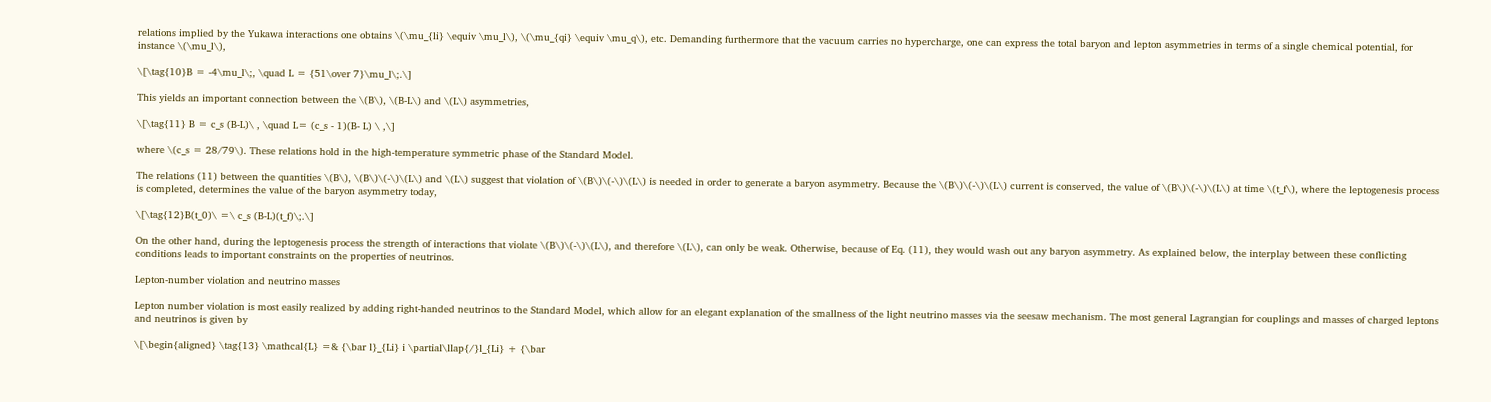relations implied by the Yukawa interactions one obtains \(\mu_{li} \equiv \mu_l\), \(\mu_{qi} \equiv \mu_q\), etc. Demanding furthermore that the vacuum carries no hypercharge, one can express the total baryon and lepton asymmetries in terms of a single chemical potential, for instance \(\mu_l\),

\[\tag{10}B = -4\mu_l\;, \quad L = {51\over 7}\mu_l\;.\]

This yields an important connection between the \(B\), \(B-L\) and \(L\) asymmetries,

\[\tag{11} B = c_s (B-L)\ , \quad L= (c_s - 1)(B- L) \ ,\]

where \(c_s = 28/79\). These relations hold in the high-temperature symmetric phase of the Standard Model.

The relations (11) between the quantities \(B\), \(B\)\(-\)\(L\) and \(L\) suggest that violation of \(B\)\(-\)\(L\) is needed in order to generate a baryon asymmetry. Because the \(B\)\(-\)\(L\) current is conserved, the value of \(B\)\(-\)\(L\) at time \(t_f\), where the leptogenesis process is completed, determines the value of the baryon asymmetry today,

\[\tag{12}B(t_0)\ =\ c_s (B-L)(t_f)\;.\]

On the other hand, during the leptogenesis process the strength of interactions that violate \(B\)\(-\)\(L\), and therefore \(L\), can only be weak. Otherwise, because of Eq. (11), they would wash out any baryon asymmetry. As explained below, the interplay between these conflicting conditions leads to important constraints on the properties of neutrinos.

Lepton-number violation and neutrino masses

Lepton number violation is most easily realized by adding right-handed neutrinos to the Standard Model, which allow for an elegant explanation of the smallness of the light neutrino masses via the seesaw mechanism. The most general Lagrangian for couplings and masses of charged leptons and neutrinos is given by

\[\begin{aligned} \tag{13} \mathcal{L} =& {\bar l}_{Li} i \partial\llap{/}l_{Li} + {\bar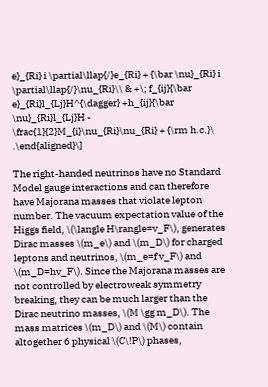e}_{Ri} i \partial\llap{/}e_{Ri} + {\bar \nu}_{Ri} i \partial\llap{/}\nu_{Ri}\\ & +\; f_{ij}{\bar e}_{Ri}l_{Lj}H^{\dagger} +h_{ij}{\bar \nu}_{Ri}l_{Lj}H - \frac{1}{2}M_{i}\nu_{Ri}\nu_{Ri} + {\rm h.c.}\ .\end{aligned}\]

The right-handed neutrinos have no Standard Model gauge interactions and can therefore have Majorana masses that violate lepton number. The vacuum expectation value of the Higgs field, \(\langle H\rangle=v_F\), generates Dirac masses \(m_e\) and \(m_D\) for charged leptons and neutrinos, \(m_e=f v_F\) and \(m_D=hv_F\). Since the Majorana masses are not controlled by electroweak symmetry breaking, they can be much larger than the Dirac neutrino masses, \(M \gg m_D\). The mass matrices \(m_D\) and \(M\) contain altogether 6 physical \(C\!P\) phases,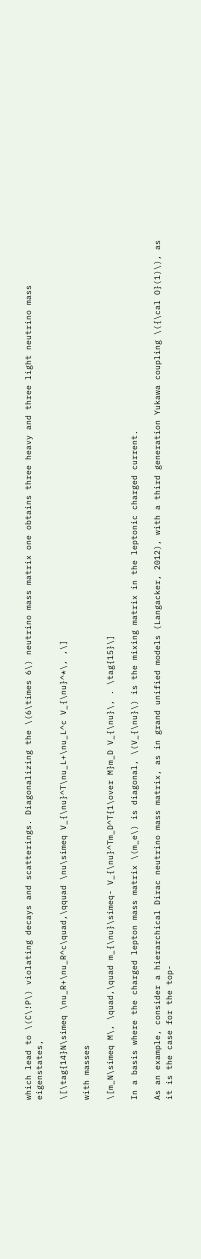which lead to \(C\!P\) violating decays and scatterings. Diagonalizing the \(6\times 6\) neutrino mass matrix one obtains three heavy and three light neutrino mass eigenstates,

\[\tag{14}N\simeq \nu_R+\nu_R^c\quad,\qquad \nu\simeq V_{\nu}^T\nu_L+\nu_L^c V_{\nu}^*\, ,\]

with masses

\[m_N\simeq M\, \quad,\quad m_{\nu}\simeq- V_{\nu}^Tm_D^T{1\over M}m_D V_{\nu}\, . \tag{15}\]

In a basis where the charged lepton mass matrix \(m_e\) is diagonal, \(V_{\nu}\) is the mixing matrix in the leptonic charged current.

As an example, consider a hierarchical Dirac neutrino mass matrix, as in grand unified models (Langacker, 2012), with a third generation Yukawa coupling \({\cal O}(1)\), as it is the case for the top-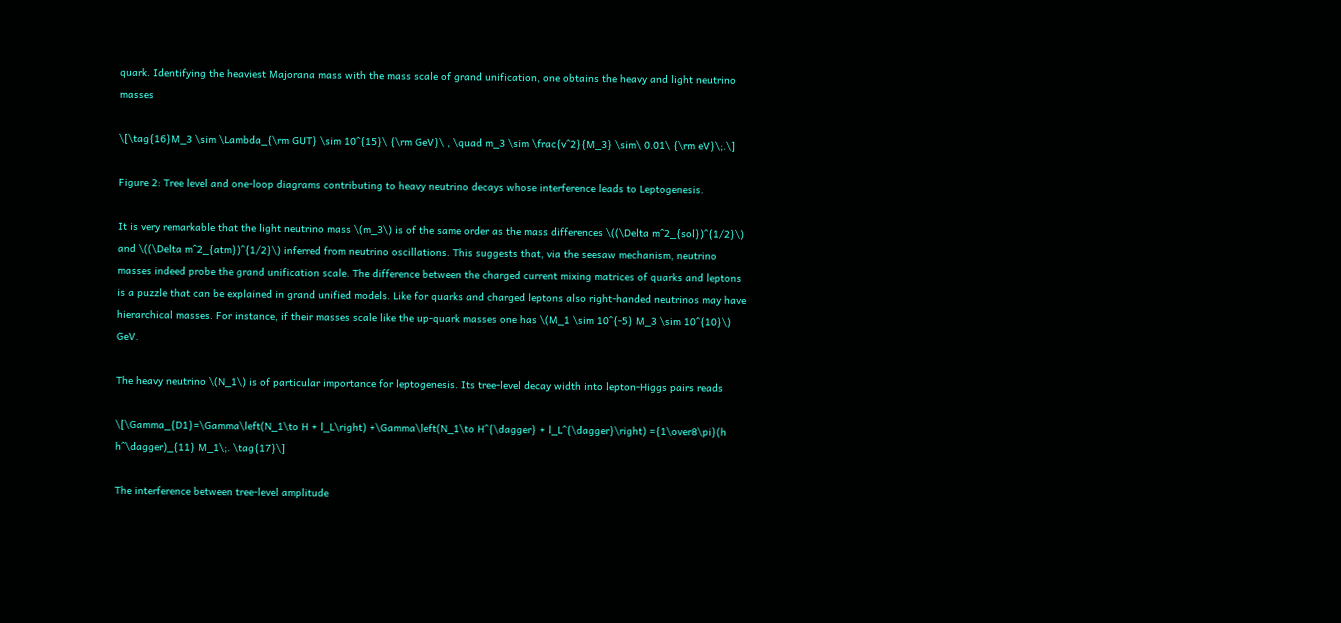quark. Identifying the heaviest Majorana mass with the mass scale of grand unification, one obtains the heavy and light neutrino masses

\[\tag{16}M_3 \sim \Lambda_{\rm GUT} \sim 10^{15}\ {\rm GeV}\ , \quad m_3 \sim \frac{v^2}{M_3} \sim\ 0.01\ {\rm eV}\;.\]

Figure 2: Tree level and one-loop diagrams contributing to heavy neutrino decays whose interference leads to Leptogenesis.

It is very remarkable that the light neutrino mass \(m_3\) is of the same order as the mass differences \((\Delta m^2_{sol})^{1/2}\) and \((\Delta m^2_{atm})^{1/2}\) inferred from neutrino oscillations. This suggests that, via the seesaw mechanism, neutrino masses indeed probe the grand unification scale. The difference between the charged current mixing matrices of quarks and leptons is a puzzle that can be explained in grand unified models. Like for quarks and charged leptons also right-handed neutrinos may have hierarchical masses. For instance, if their masses scale like the up-quark masses one has \(M_1 \sim 10^{-5} M_3 \sim 10^{10}\) GeV.

The heavy neutrino \(N_1\) is of particular importance for leptogenesis. Its tree-level decay width into lepton-Higgs pairs reads

\[\Gamma_{D1}=\Gamma\left(N_1\to H + l_L\right) +\Gamma\left(N_1\to H^{\dagger} + l_L^{\dagger}\right) ={1\over8\pi}(h h^\dagger)_{11} M_1\;. \tag{17}\]

The interference between tree-level amplitude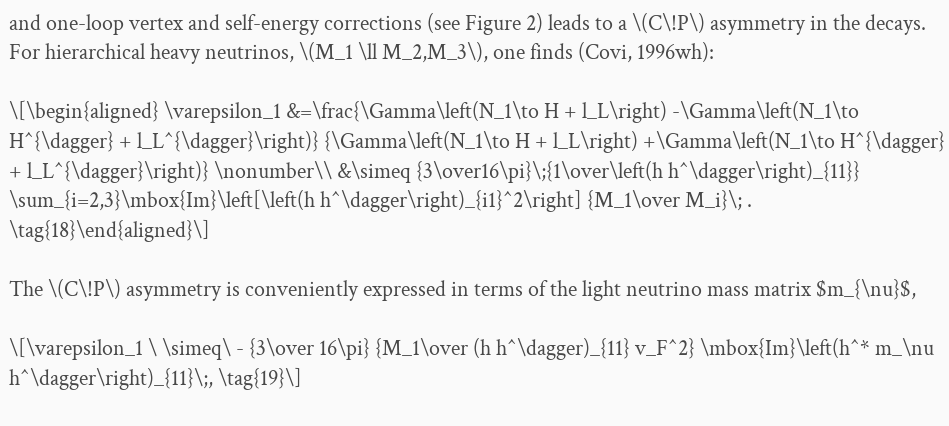and one-loop vertex and self-energy corrections (see Figure 2) leads to a \(C\!P\) asymmetry in the decays. For hierarchical heavy neutrinos, \(M_1 \ll M_2,M_3\), one finds (Covi, 1996wh):

\[\begin{aligned} \varepsilon_1 &=\frac{\Gamma\left(N_1\to H + l_L\right) -\Gamma\left(N_1\to H^{\dagger} + l_L^{\dagger}\right)} {\Gamma\left(N_1\to H + l_L\right) +\Gamma\left(N_1\to H^{\dagger} + l_L^{\dagger}\right)} \nonumber\\ &\simeq {3\over16\pi}\;{1\over\left(h h^\dagger\right)_{11}} \sum_{i=2,3}\mbox{Im}\left[\left(h h^\dagger\right)_{i1}^2\right] {M_1\over M_i}\; . \tag{18}\end{aligned}\]

The \(C\!P\) asymmetry is conveniently expressed in terms of the light neutrino mass matrix $m_{\nu}$,

\[\varepsilon_1 \ \simeq\ - {3\over 16\pi} {M_1\over (h h^\dagger)_{11} v_F^2} \mbox{Im}\left(h^* m_\nu h^\dagger\right)_{11}\;, \tag{19}\]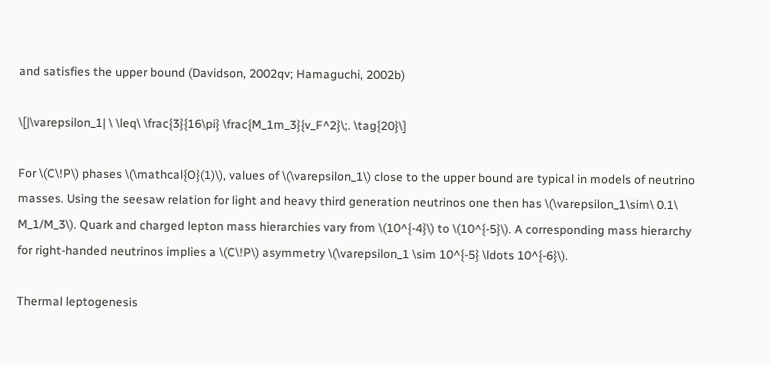and satisfies the upper bound (Davidson, 2002qv; Hamaguchi, 2002b)

\[|\varepsilon_1| \ \leq\ \frac{3}{16\pi} \frac{M_1m_3}{v_F^2}\;. \tag{20}\]

For \(C\!P\) phases \(\mathcal{O}(1)\), values of \(\varepsilon_1\) close to the upper bound are typical in models of neutrino masses. Using the seesaw relation for light and heavy third generation neutrinos one then has \(\varepsilon_1\sim\ 0.1\ M_1/M_3\). Quark and charged lepton mass hierarchies vary from \(10^{-4}\) to \(10^{-5}\). A corresponding mass hierarchy for right-handed neutrinos implies a \(C\!P\) asymmetry \(\varepsilon_1 \sim 10^{-5} \ldots 10^{-6}\).

Thermal leptogenesis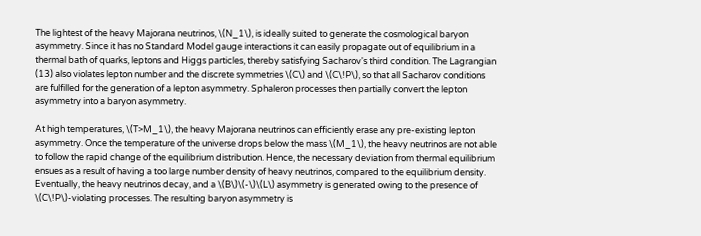The lightest of the heavy Majorana neutrinos, \(N_1\), is ideally suited to generate the cosmological baryon asymmetry. Since it has no Standard Model gauge interactions it can easily propagate out of equilibrium in a thermal bath of quarks, leptons and Higgs particles, thereby satisfying Sacharov's third condition. The Lagrangian (13) also violates lepton number and the discrete symmetries \(C\) and \(C\!P\), so that all Sacharov conditions are fulfilled for the generation of a lepton asymmetry. Sphaleron processes then partially convert the lepton asymmetry into a baryon asymmetry.

At high temperatures, \(T>M_1\), the heavy Majorana neutrinos can efficiently erase any pre-existing lepton asymmetry. Once the temperature of the universe drops below the mass \(M_1\), the heavy neutrinos are not able to follow the rapid change of the equilibrium distribution. Hence, the necessary deviation from thermal equilibrium ensues as a result of having a too large number density of heavy neutrinos, compared to the equilibrium density. Eventually, the heavy neutrinos decay, and a \(B\)\(-\)\(L\) asymmetry is generated owing to the presence of \(C\!P\)-violating processes. The resulting baryon asymmetry is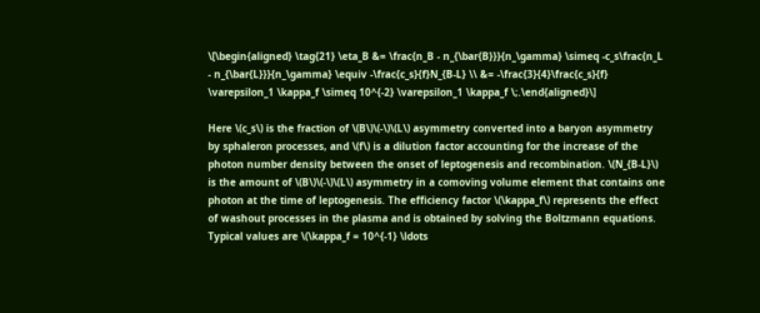\[\begin{aligned} \tag{21} \eta_B &= \frac{n_B - n_{\bar{B}}}{n_\gamma} \simeq -c_s\frac{n_L - n_{\bar{L}}}{n_\gamma} \equiv -\frac{c_s}{f}N_{B-L} \\ &= -\frac{3}{4}\frac{c_s}{f} \varepsilon_1 \kappa_f \simeq 10^{-2} \varepsilon_1 \kappa_f \;.\end{aligned}\]

Here \(c_s\) is the fraction of \(B\)\(-\)\(L\) asymmetry converted into a baryon asymmetry by sphaleron processes, and \(f\) is a dilution factor accounting for the increase of the photon number density between the onset of leptogenesis and recombination. \(N_{B-L}\) is the amount of \(B\)\(-\)\(L\) asymmetry in a comoving volume element that contains one photon at the time of leptogenesis. The efficiency factor \(\kappa_f\) represents the effect of washout processes in the plasma and is obtained by solving the Boltzmann equations. Typical values are \(\kappa_f = 10^{-1} \ldots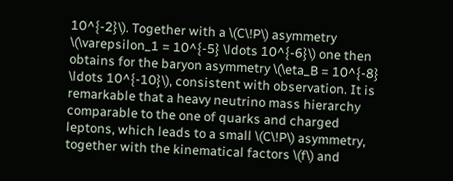10^{-2}\). Together with a \(C\!P\) asymmetry \(\varepsilon_1 = 10^{-5} \ldots 10^{-6}\) one then obtains for the baryon asymmetry \(\eta_B = 10^{-8} \ldots 10^{-10}\), consistent with observation. It is remarkable that a heavy neutrino mass hierarchy comparable to the one of quarks and charged leptons, which leads to a small \(C\!P\) asymmetry, together with the kinematical factors \(f\) and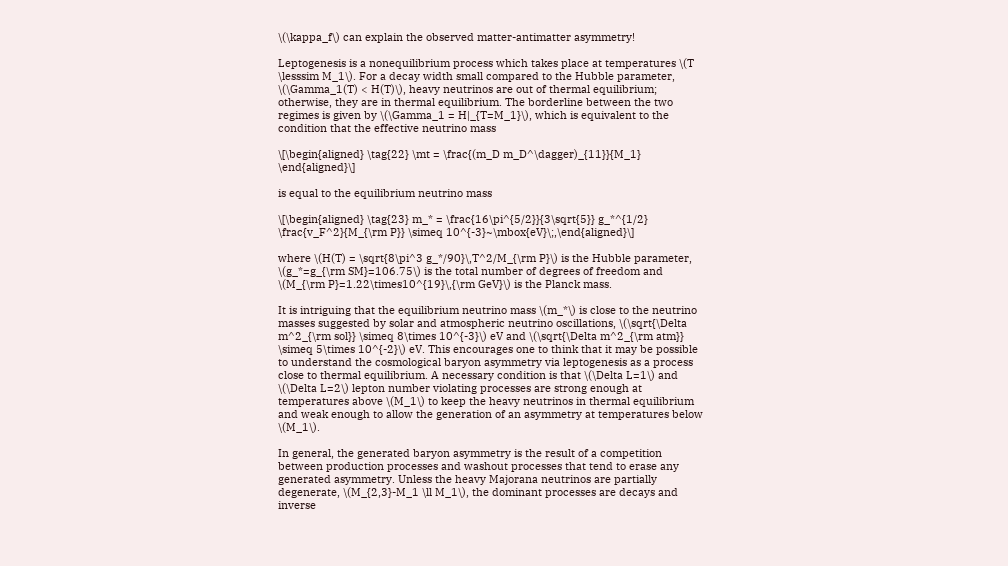\(\kappa_f\) can explain the observed matter-antimatter asymmetry!

Leptogenesis is a nonequilibrium process which takes place at temperatures \(T \lesssim M_1\). For a decay width small compared to the Hubble parameter, \(\Gamma_1(T) < H(T)\), heavy neutrinos are out of thermal equilibrium; otherwise, they are in thermal equilibrium. The borderline between the two regimes is given by \(\Gamma_1 = H|_{T=M_1}\), which is equivalent to the condition that the effective neutrino mass

\[\begin{aligned} \tag{22} \mt = \frac{(m_D m_D^\dagger)_{11}}{M_1} \end{aligned}\]

is equal to the equilibrium neutrino mass

\[\begin{aligned} \tag{23} m_* = \frac{16\pi^{5/2}}{3\sqrt{5}} g_*^{1/2} \frac{v_F^2}{M_{\rm P}} \simeq 10^{-3}~\mbox{eV}\;,\end{aligned}\]

where \(H(T) = \sqrt{8\pi^3 g_*/90}\,T^2/M_{\rm P}\) is the Hubble parameter, \(g_*=g_{\rm SM}=106.75\) is the total number of degrees of freedom and \(M_{\rm P}=1.22\times10^{19}\,{\rm GeV}\) is the Planck mass.

It is intriguing that the equilibrium neutrino mass \(m_*\) is close to the neutrino masses suggested by solar and atmospheric neutrino oscillations, \(\sqrt{\Delta m^2_{\rm sol}} \simeq 8\times 10^{-3}\) eV and \(\sqrt{\Delta m^2_{\rm atm}} \simeq 5\times 10^{-2}\) eV. This encourages one to think that it may be possible to understand the cosmological baryon asymmetry via leptogenesis as a process close to thermal equilibrium. A necessary condition is that \(\Delta L=1\) and \(\Delta L=2\) lepton number violating processes are strong enough at temperatures above \(M_1\) to keep the heavy neutrinos in thermal equilibrium and weak enough to allow the generation of an asymmetry at temperatures below \(M_1\).

In general, the generated baryon asymmetry is the result of a competition between production processes and washout processes that tend to erase any generated asymmetry. Unless the heavy Majorana neutrinos are partially degenerate, \(M_{2,3}-M_1 \ll M_1\), the dominant processes are decays and inverse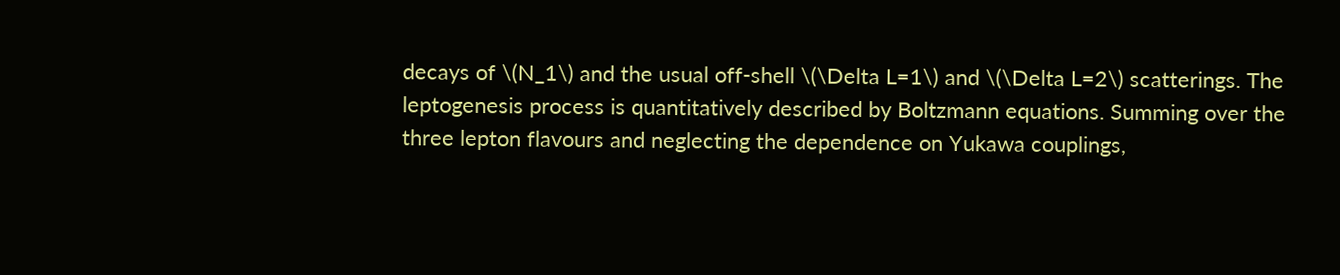decays of \(N_1\) and the usual off-shell \(\Delta L=1\) and \(\Delta L=2\) scatterings. The leptogenesis process is quantitatively described by Boltzmann equations. Summing over the three lepton flavours and neglecting the dependence on Yukawa couplings,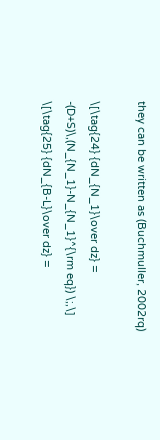they can be written as (Buchmuller, 2002rq)

\[\tag{24} {dN_{N_1}\over dz} = -(D+S)\,(N_{N_1}-N_{N_1}^{\rm eq}) \;,\] \[\tag{25} {dN_{B-L}\over dz} =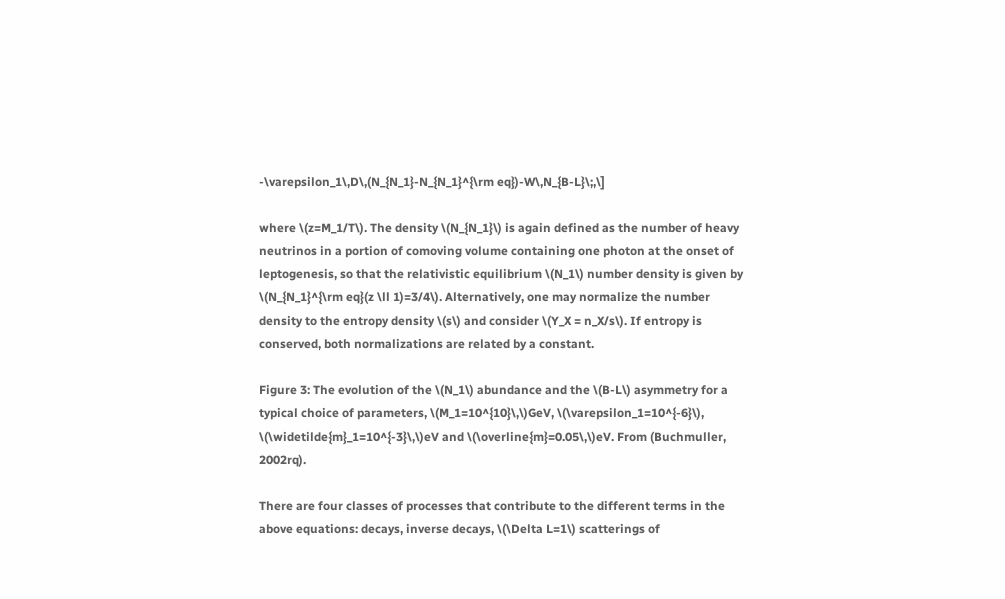-\varepsilon_1\,D\,(N_{N_1}-N_{N_1}^{\rm eq})-W\,N_{B-L}\;,\]

where \(z=M_1/T\). The density \(N_{N_1}\) is again defined as the number of heavy neutrinos in a portion of comoving volume containing one photon at the onset of leptogenesis, so that the relativistic equilibrium \(N_1\) number density is given by \(N_{N_1}^{\rm eq}(z \ll 1)=3/4\). Alternatively, one may normalize the number density to the entropy density \(s\) and consider \(Y_X = n_X/s\). If entropy is conserved, both normalizations are related by a constant.

Figure 3: The evolution of the \(N_1\) abundance and the \(B-L\) asymmetry for a typical choice of parameters, \(M_1=10^{10}\,\)GeV, \(\varepsilon_1=10^{-6}\), \(\widetilde{m}_1=10^{-3}\,\)eV and \(\overline{m}=0.05\,\)eV. From (Buchmuller, 2002rq).

There are four classes of processes that contribute to the different terms in the above equations: decays, inverse decays, \(\Delta L=1\) scatterings of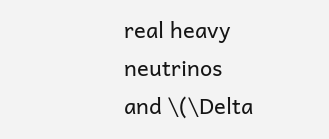real heavy neutrinos and \(\Delta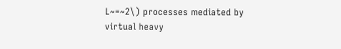L~=~2\) processes mediated by virtual heavy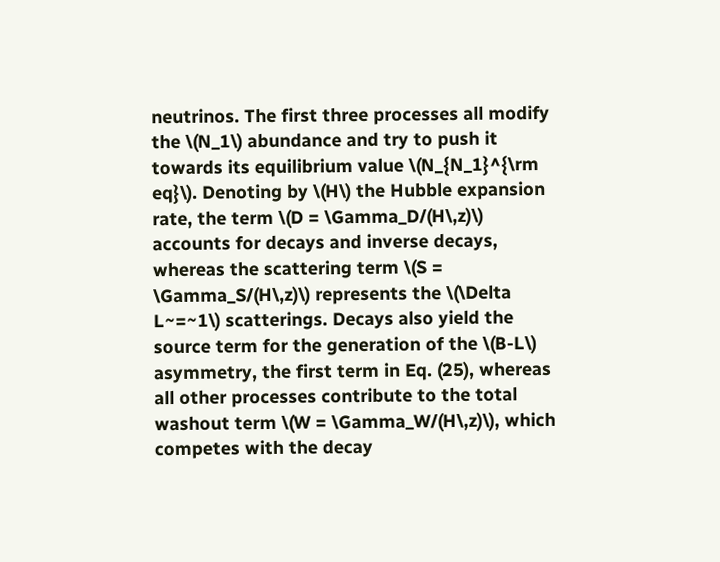neutrinos. The first three processes all modify the \(N_1\) abundance and try to push it towards its equilibrium value \(N_{N_1}^{\rm eq}\). Denoting by \(H\) the Hubble expansion rate, the term \(D = \Gamma_D/(H\,z)\) accounts for decays and inverse decays, whereas the scattering term \(S = \Gamma_S/(H\,z)\) represents the \(\Delta L~=~1\) scatterings. Decays also yield the source term for the generation of the \(B-L\) asymmetry, the first term in Eq. (25), whereas all other processes contribute to the total washout term \(W = \Gamma_W/(H\,z)\), which competes with the decay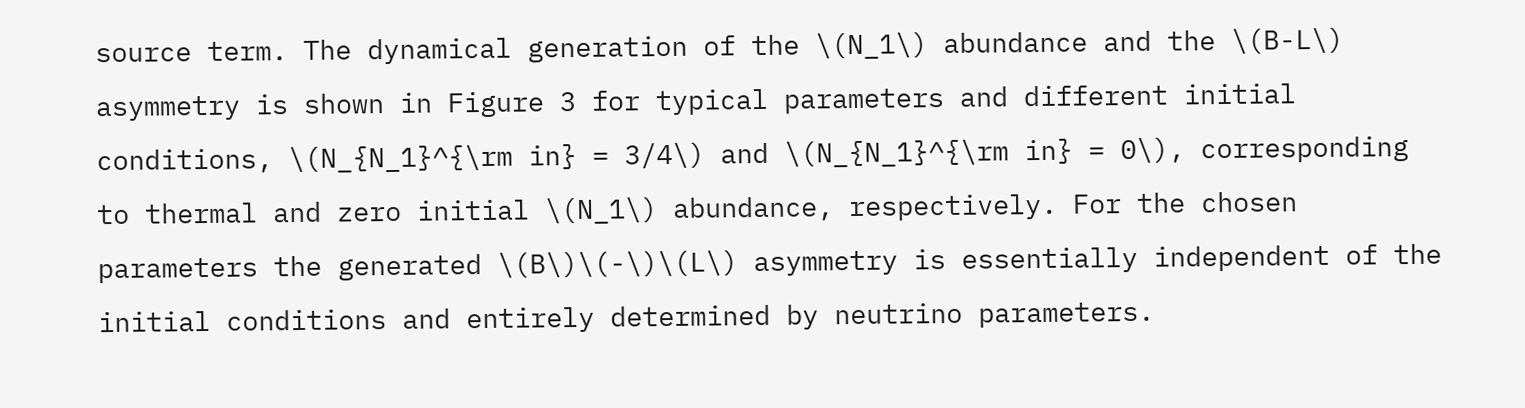source term. The dynamical generation of the \(N_1\) abundance and the \(B-L\) asymmetry is shown in Figure 3 for typical parameters and different initial conditions, \(N_{N_1}^{\rm in} = 3/4\) and \(N_{N_1}^{\rm in} = 0\), corresponding to thermal and zero initial \(N_1\) abundance, respectively. For the chosen parameters the generated \(B\)\(-\)\(L\) asymmetry is essentially independent of the initial conditions and entirely determined by neutrino parameters.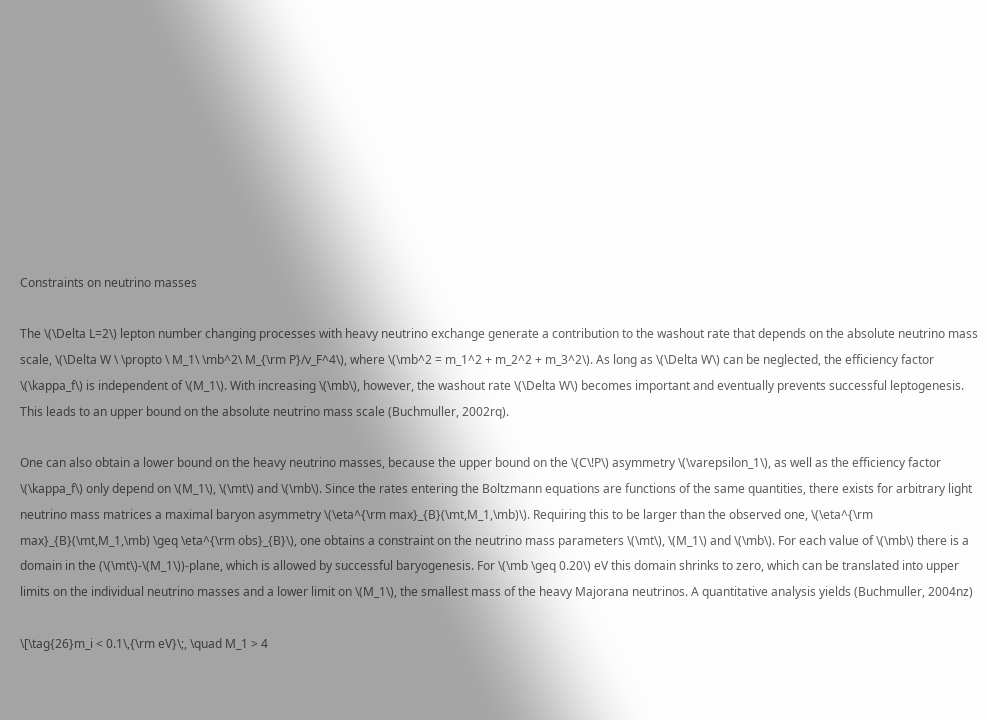Constraints on neutrino masses

The \(\Delta L=2\) lepton number changing processes with heavy neutrino exchange generate a contribution to the washout rate that depends on the absolute neutrino mass scale, \(\Delta W \ \propto \ M_1\ \mb^2\ M_{\rm P}/v_F^4\), where \(\mb^2 = m_1^2 + m_2^2 + m_3^2\). As long as \(\Delta W\) can be neglected, the efficiency factor \(\kappa_f\) is independent of \(M_1\). With increasing \(\mb\), however, the washout rate \(\Delta W\) becomes important and eventually prevents successful leptogenesis. This leads to an upper bound on the absolute neutrino mass scale (Buchmuller, 2002rq).

One can also obtain a lower bound on the heavy neutrino masses, because the upper bound on the \(C\!P\) asymmetry \(\varepsilon_1\), as well as the efficiency factor \(\kappa_f\) only depend on \(M_1\), \(\mt\) and \(\mb\). Since the rates entering the Boltzmann equations are functions of the same quantities, there exists for arbitrary light neutrino mass matrices a maximal baryon asymmetry \(\eta^{\rm max}_{B}(\mt,M_1,\mb)\). Requiring this to be larger than the observed one, \(\eta^{\rm max}_{B}(\mt,M_1,\mb) \geq \eta^{\rm obs}_{B}\), one obtains a constraint on the neutrino mass parameters \(\mt\), \(M_1\) and \(\mb\). For each value of \(\mb\) there is a domain in the (\(\mt\)-\(M_1\))-plane, which is allowed by successful baryogenesis. For \(\mb \geq 0.20\) eV this domain shrinks to zero, which can be translated into upper limits on the individual neutrino masses and a lower limit on \(M_1\), the smallest mass of the heavy Majorana neutrinos. A quantitative analysis yields (Buchmuller, 2004nz)

\[\tag{26}m_i < 0.1\,{\rm eV}\;, \quad M_1 > 4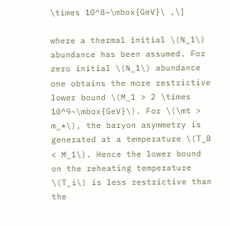\times 10^8~\mbox{GeV}\ ,\]

where a thermal initial \(N_1\) abundance has been assumed. For zero initial \(N_1\) abundance one obtains the more restrictive lower bound \(M_1 > 2 \times 10^9~\mbox{GeV}\). For \(\mt > m_*\), the baryon asymmetry is generated at a temperature \(T_B < M_1\). Hence the lower bound on the reheating temperature \(T_i\) is less restrictive than the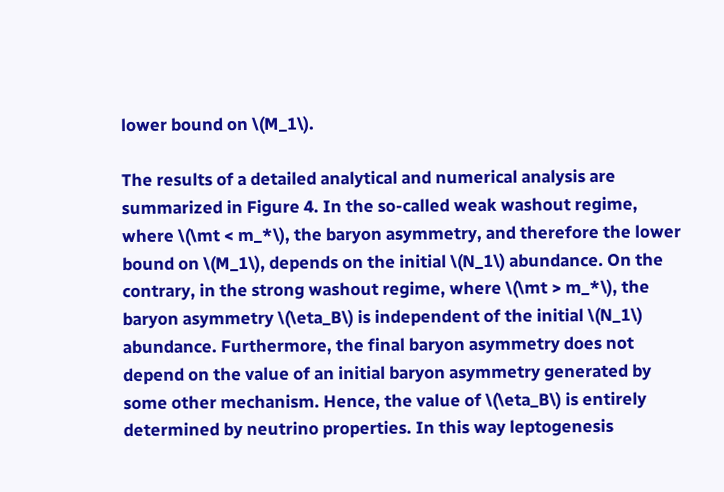lower bound on \(M_1\).

The results of a detailed analytical and numerical analysis are summarized in Figure 4. In the so-called weak washout regime, where \(\mt < m_*\), the baryon asymmetry, and therefore the lower bound on \(M_1\), depends on the initial \(N_1\) abundance. On the contrary, in the strong washout regime, where \(\mt > m_*\), the baryon asymmetry \(\eta_B\) is independent of the initial \(N_1\) abundance. Furthermore, the final baryon asymmetry does not depend on the value of an initial baryon asymmetry generated by some other mechanism. Hence, the value of \(\eta_B\) is entirely determined by neutrino properties. In this way leptogenesis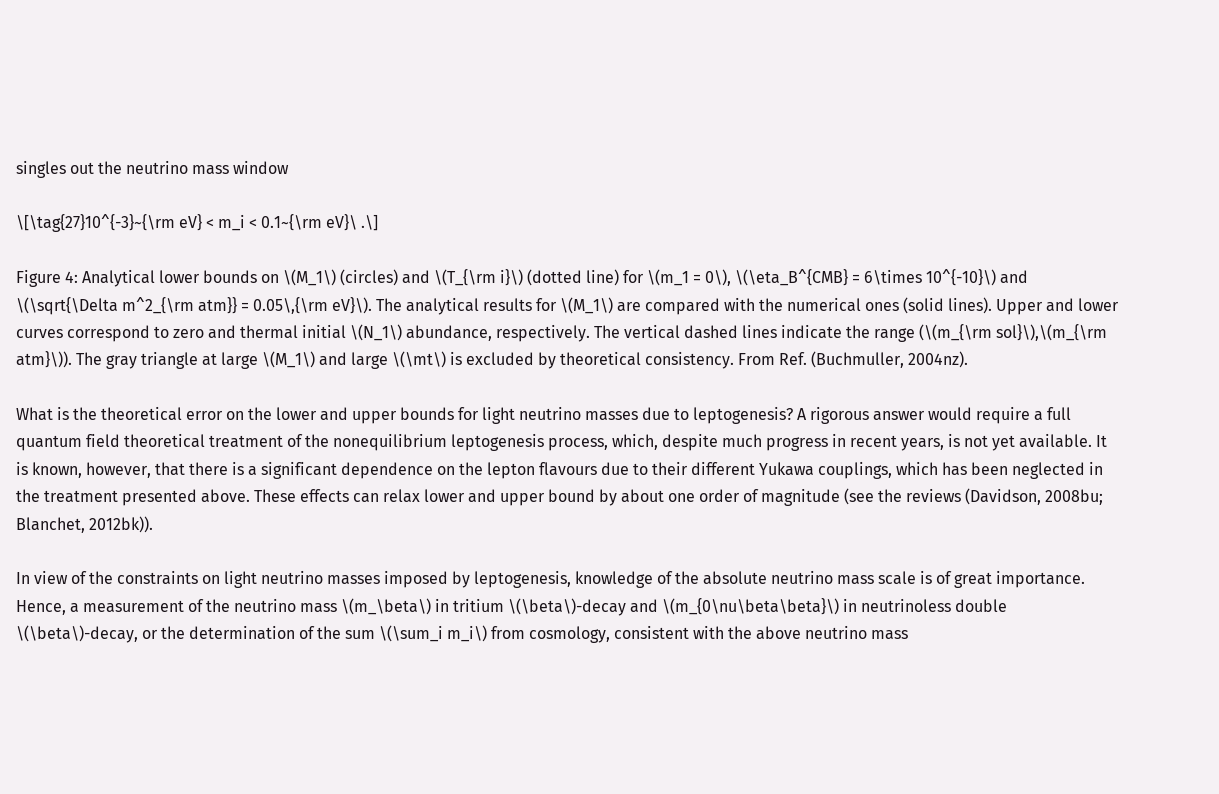singles out the neutrino mass window

\[\tag{27}10^{-3}~{\rm eV} < m_i < 0.1~{\rm eV}\ .\]

Figure 4: Analytical lower bounds on \(M_1\) (circles) and \(T_{\rm i}\) (dotted line) for \(m_1 = 0\), \(\eta_B^{CMB} = 6\times 10^{-10}\) and \(\sqrt{\Delta m^2_{\rm atm}} = 0.05\,{\rm eV}\). The analytical results for \(M_1\) are compared with the numerical ones (solid lines). Upper and lower curves correspond to zero and thermal initial \(N_1\) abundance, respectively. The vertical dashed lines indicate the range (\(m_{\rm sol}\),\(m_{\rm atm}\)). The gray triangle at large \(M_1\) and large \(\mt\) is excluded by theoretical consistency. From Ref. (Buchmuller, 2004nz).

What is the theoretical error on the lower and upper bounds for light neutrino masses due to leptogenesis? A rigorous answer would require a full quantum field theoretical treatment of the nonequilibrium leptogenesis process, which, despite much progress in recent years, is not yet available. It is known, however, that there is a significant dependence on the lepton flavours due to their different Yukawa couplings, which has been neglected in the treatment presented above. These effects can relax lower and upper bound by about one order of magnitude (see the reviews (Davidson, 2008bu; Blanchet, 2012bk)).

In view of the constraints on light neutrino masses imposed by leptogenesis, knowledge of the absolute neutrino mass scale is of great importance. Hence, a measurement of the neutrino mass \(m_\beta\) in tritium \(\beta\)-decay and \(m_{0\nu\beta\beta}\) in neutrinoless double \(\beta\)-decay, or the determination of the sum \(\sum_i m_i\) from cosmology, consistent with the above neutrino mass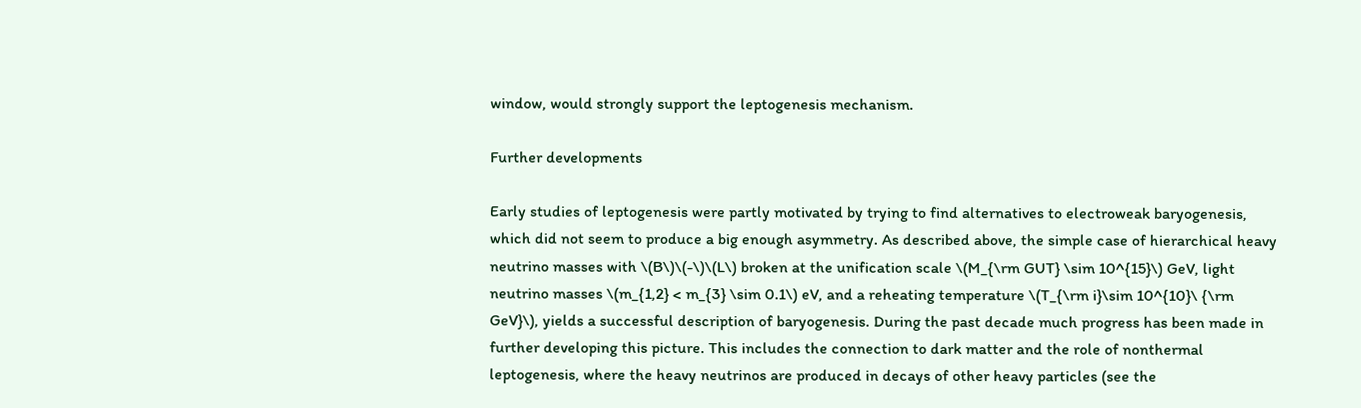window, would strongly support the leptogenesis mechanism.

Further developments

Early studies of leptogenesis were partly motivated by trying to find alternatives to electroweak baryogenesis, which did not seem to produce a big enough asymmetry. As described above, the simple case of hierarchical heavy neutrino masses with \(B\)\(-\)\(L\) broken at the unification scale \(M_{\rm GUT} \sim 10^{15}\) GeV, light neutrino masses \(m_{1,2} < m_{3} \sim 0.1\) eV, and a reheating temperature \(T_{\rm i}\sim 10^{10}\ {\rm GeV}\), yields a successful description of baryogenesis. During the past decade much progress has been made in further developing this picture. This includes the connection to dark matter and the role of nonthermal leptogenesis, where the heavy neutrinos are produced in decays of other heavy particles (see the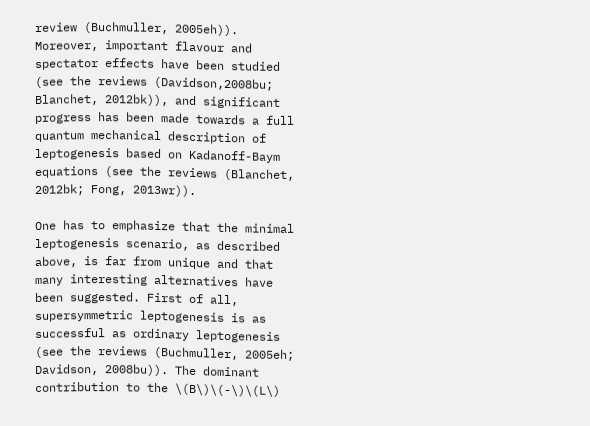review (Buchmuller, 2005eh)). Moreover, important flavour and spectator effects have been studied (see the reviews (Davidson,2008bu; Blanchet, 2012bk)), and significant progress has been made towards a full quantum mechanical description of leptogenesis based on Kadanoff-Baym equations (see the reviews (Blanchet, 2012bk; Fong, 2013wr)).

One has to emphasize that the minimal leptogenesis scenario, as described above, is far from unique and that many interesting alternatives have been suggested. First of all, supersymmetric leptogenesis is as successful as ordinary leptogenesis (see the reviews (Buchmuller, 2005eh; Davidson, 2008bu)). The dominant contribution to the \(B\)\(-\)\(L\)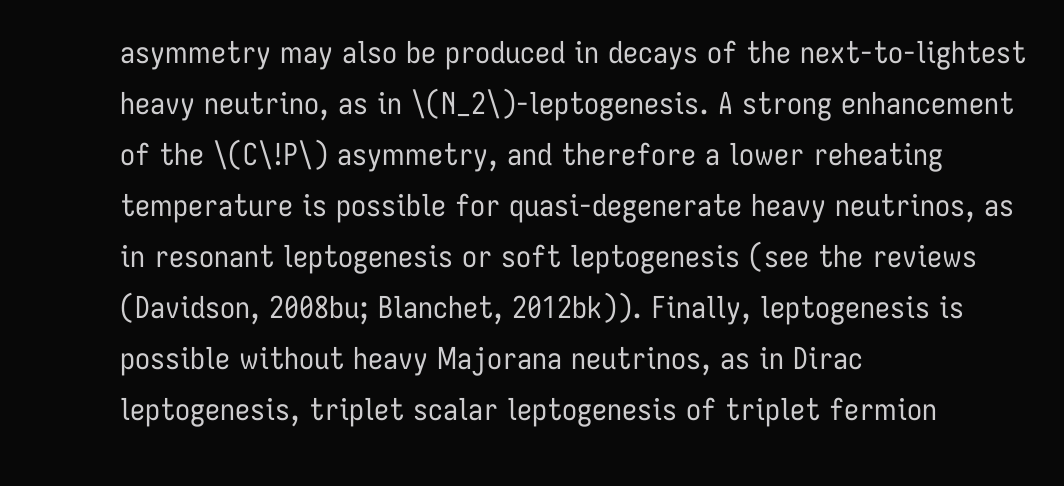asymmetry may also be produced in decays of the next-to-lightest heavy neutrino, as in \(N_2\)-leptogenesis. A strong enhancement of the \(C\!P\) asymmetry, and therefore a lower reheating temperature is possible for quasi-degenerate heavy neutrinos, as in resonant leptogenesis or soft leptogenesis (see the reviews (Davidson, 2008bu; Blanchet, 2012bk)). Finally, leptogenesis is possible without heavy Majorana neutrinos, as in Dirac leptogenesis, triplet scalar leptogenesis of triplet fermion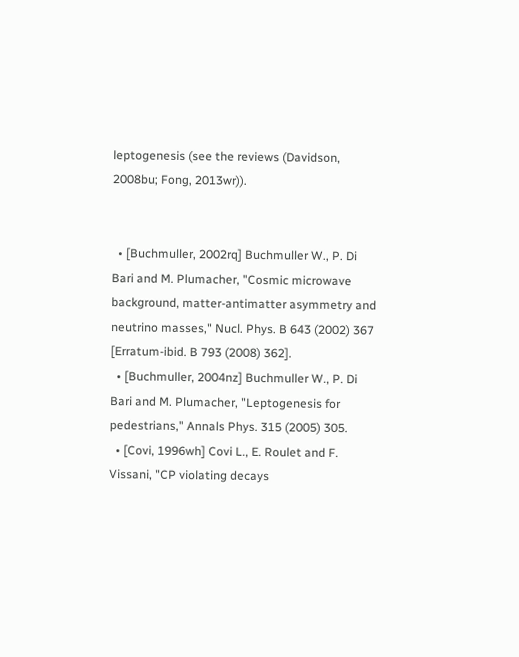leptogenesis (see the reviews (Davidson, 2008bu; Fong, 2013wr)).


  • [Buchmuller, 2002rq] Buchmuller W., P. Di Bari and M. Plumacher, "Cosmic microwave background, matter-antimatter asymmetry and neutrino masses," Nucl. Phys. B 643 (2002) 367 [Erratum-ibid. B 793 (2008) 362].
  • [Buchmuller, 2004nz] Buchmuller W., P. Di Bari and M. Plumacher, "Leptogenesis for pedestrians," Annals Phys. 315 (2005) 305.
  • [Covi, 1996wh] Covi L., E. Roulet and F. Vissani, "CP violating decays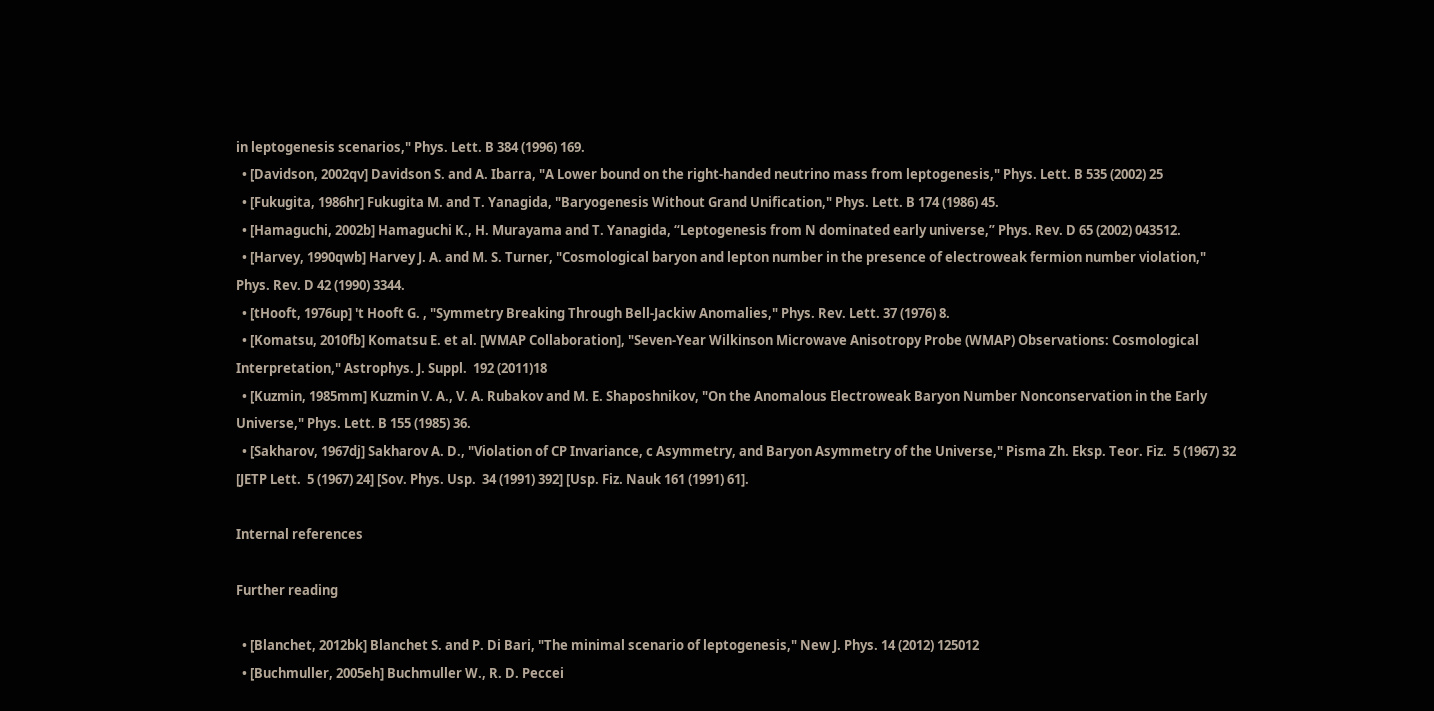in leptogenesis scenarios," Phys. Lett. B 384 (1996) 169.
  • [Davidson, 2002qv] Davidson S. and A. Ibarra, "A Lower bound on the right-handed neutrino mass from leptogenesis," Phys. Lett. B 535 (2002) 25
  • [Fukugita, 1986hr] Fukugita M. and T. Yanagida, "Baryogenesis Without Grand Unification," Phys. Lett. B 174 (1986) 45.
  • [Hamaguchi, 2002b] Hamaguchi K., H. Murayama and T. Yanagida, “Leptogenesis from N dominated early universe,” Phys. Rev. D 65 (2002) 043512.
  • [Harvey, 1990qwb] Harvey J. A. and M. S. Turner, "Cosmological baryon and lepton number in the presence of electroweak fermion number violation," Phys. Rev. D 42 (1990) 3344.
  • [tHooft, 1976up] 't Hooft G. , "Symmetry Breaking Through Bell-Jackiw Anomalies," Phys. Rev. Lett. 37 (1976) 8.
  • [Komatsu, 2010fb] Komatsu E. et al. [WMAP Collaboration], "Seven-Year Wilkinson Microwave Anisotropy Probe (WMAP) Observations: Cosmological Interpretation," Astrophys. J. Suppl.  192 (2011)18
  • [Kuzmin, 1985mm] Kuzmin V. A., V. A. Rubakov and M. E. Shaposhnikov, "On the Anomalous Electroweak Baryon Number Nonconservation in the Early Universe," Phys. Lett. B 155 (1985) 36.
  • [Sakharov, 1967dj] Sakharov A. D., "Violation of CP Invariance, c Asymmetry, and Baryon Asymmetry of the Universe," Pisma Zh. Eksp. Teor. Fiz.  5 (1967) 32 [JETP Lett.  5 (1967) 24] [Sov. Phys. Usp.  34 (1991) 392] [Usp. Fiz. Nauk 161 (1991) 61].

Internal references

Further reading

  • [Blanchet, 2012bk] Blanchet S. and P. Di Bari, "The minimal scenario of leptogenesis," New J. Phys. 14 (2012) 125012
  • [Buchmuller, 2005eh] Buchmuller W., R. D. Peccei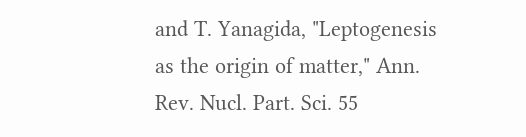and T. Yanagida, "Leptogenesis as the origin of matter," Ann. Rev. Nucl. Part. Sci. 55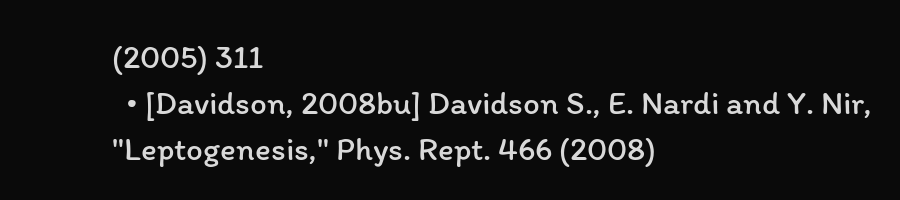(2005) 311
  • [Davidson, 2008bu] Davidson S., E. Nardi and Y. Nir, "Leptogenesis," Phys. Rept. 466 (2008)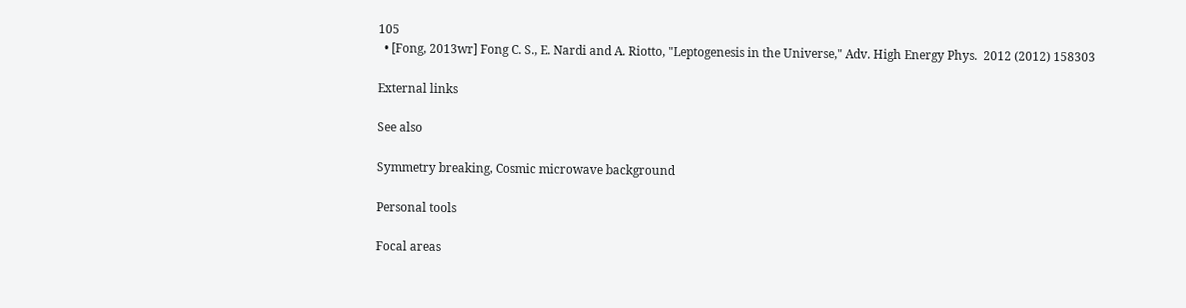105
  • [Fong, 2013wr] Fong C. S., E. Nardi and A. Riotto, "Leptogenesis in the Universe," Adv. High Energy Phys.  2012 (2012) 158303

External links

See also

Symmetry breaking, Cosmic microwave background

Personal tools

Focal areas